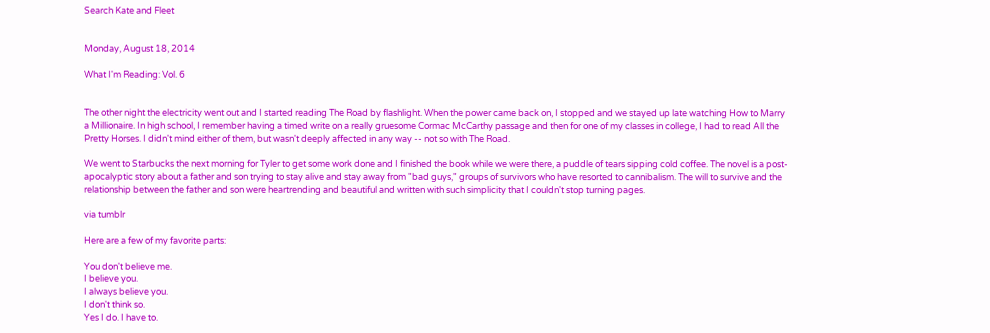Search Kate and Fleet


Monday, August 18, 2014

What I'm Reading: Vol. 6


The other night the electricity went out and I started reading The Road by flashlight. When the power came back on, I stopped and we stayed up late watching How to Marry a Millionaire. In high school, I remember having a timed write on a really gruesome Cormac McCarthy passage and then for one of my classes in college, I had to read All the Pretty Horses. I didn't mind either of them, but wasn't deeply affected in any way -- not so with The Road.

We went to Starbucks the next morning for Tyler to get some work done and I finished the book while we were there, a puddle of tears sipping cold coffee. The novel is a post-apocalyptic story about a father and son trying to stay alive and stay away from "bad guys," groups of survivors who have resorted to cannibalism. The will to survive and the relationship between the father and son were heartrending and beautiful and written with such simplicity that I couldn't stop turning pages.

via tumblr

Here are a few of my favorite parts:

You don't believe me.
I believe you.
I always believe you.
I don't think so.
Yes I do. I have to.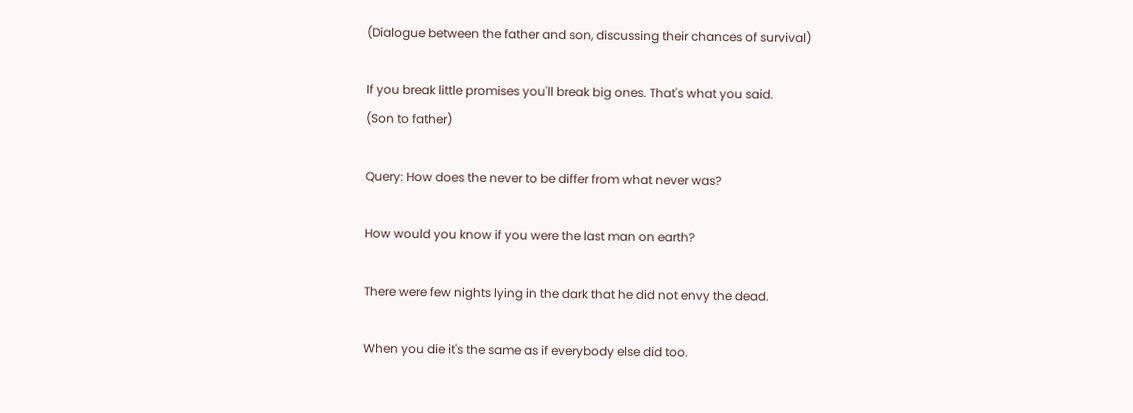(Dialogue between the father and son, discussing their chances of survival)

If you break little promises you'll break big ones. That's what you said.
(Son to father)

Query: How does the never to be differ from what never was?

How would you know if you were the last man on earth?

There were few nights lying in the dark that he did not envy the dead.

When you die it's the same as if everybody else did too.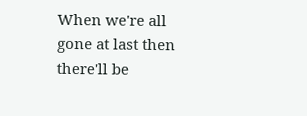When we're all gone at last then there'll be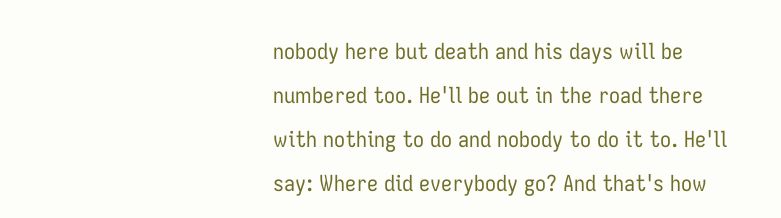nobody here but death and his days will be numbered too. He'll be out in the road there with nothing to do and nobody to do it to. He'll say: Where did everybody go? And that's how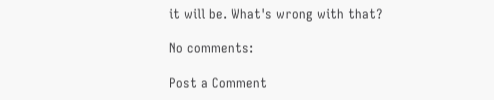it will be. What's wrong with that?

No comments:

Post a Comment